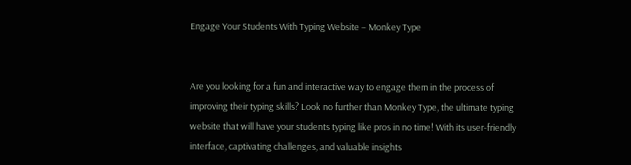Engage Your Students With Typing Website – Monkey Type


Are you looking for a fun and interactive way to engage them in the process of improving their typing skills? Look no further than Monkey Type, the ultimate typing website that will have your students typing like pros in no time! With its user-friendly interface, captivating challenges, and valuable insights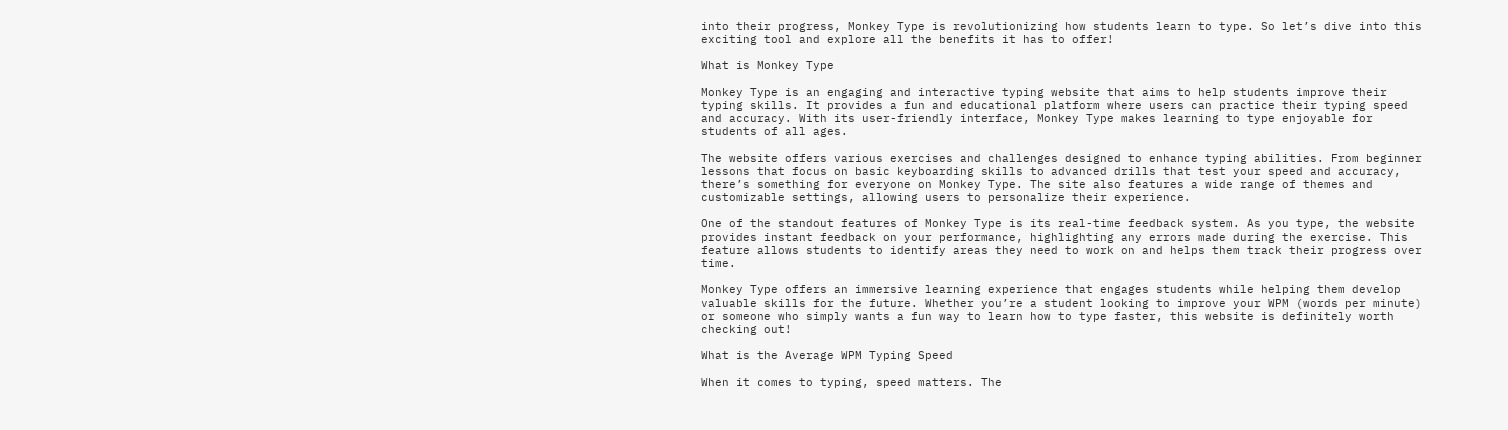into their progress, Monkey Type is revolutionizing how students learn to type. So let’s dive into this exciting tool and explore all the benefits it has to offer!

What is Monkey Type

Monkey Type is an engaging and interactive typing website that aims to help students improve their typing skills. It provides a fun and educational platform where users can practice their typing speed and accuracy. With its user-friendly interface, Monkey Type makes learning to type enjoyable for students of all ages.

The website offers various exercises and challenges designed to enhance typing abilities. From beginner lessons that focus on basic keyboarding skills to advanced drills that test your speed and accuracy, there’s something for everyone on Monkey Type. The site also features a wide range of themes and customizable settings, allowing users to personalize their experience.

One of the standout features of Monkey Type is its real-time feedback system. As you type, the website provides instant feedback on your performance, highlighting any errors made during the exercise. This feature allows students to identify areas they need to work on and helps them track their progress over time.

Monkey Type offers an immersive learning experience that engages students while helping them develop valuable skills for the future. Whether you’re a student looking to improve your WPM (words per minute) or someone who simply wants a fun way to learn how to type faster, this website is definitely worth checking out!

What is the Average WPM Typing Speed

When it comes to typing, speed matters. The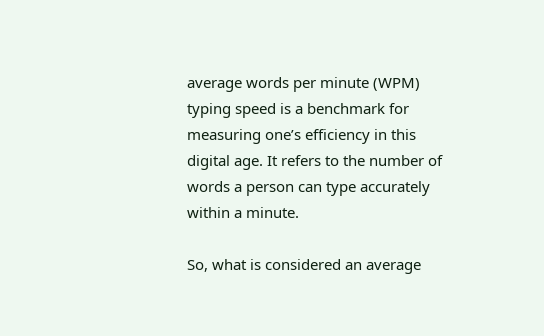average words per minute (WPM) typing speed is a benchmark for measuring one’s efficiency in this digital age. It refers to the number of words a person can type accurately within a minute.

So, what is considered an average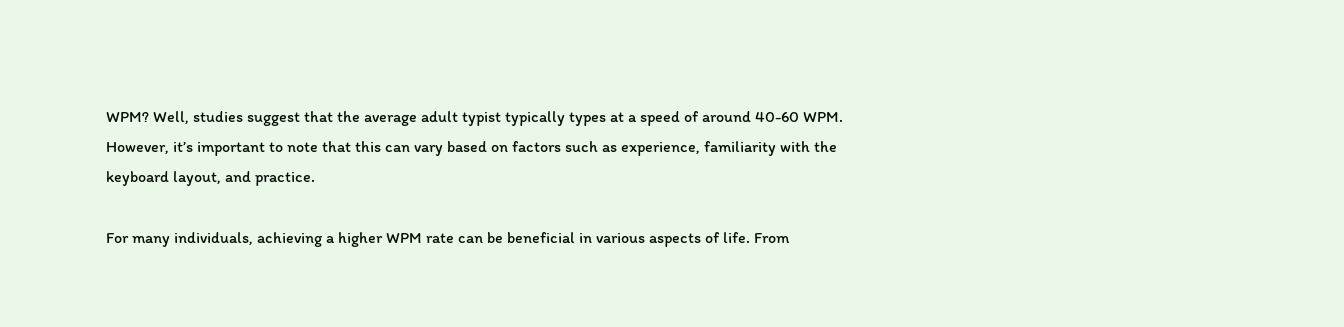WPM? Well, studies suggest that the average adult typist typically types at a speed of around 40-60 WPM. However, it’s important to note that this can vary based on factors such as experience, familiarity with the keyboard layout, and practice.

For many individuals, achieving a higher WPM rate can be beneficial in various aspects of life. From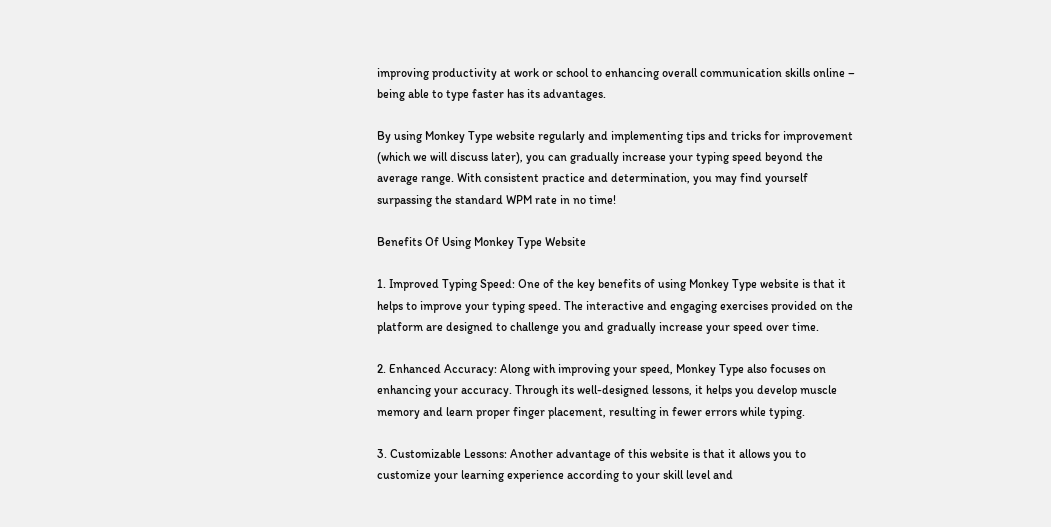improving productivity at work or school to enhancing overall communication skills online – being able to type faster has its advantages.

By using Monkey Type website regularly and implementing tips and tricks for improvement (which we will discuss later), you can gradually increase your typing speed beyond the average range. With consistent practice and determination, you may find yourself surpassing the standard WPM rate in no time!

Benefits Of Using Monkey Type Website

1. Improved Typing Speed: One of the key benefits of using Monkey Type website is that it helps to improve your typing speed. The interactive and engaging exercises provided on the platform are designed to challenge you and gradually increase your speed over time.

2. Enhanced Accuracy: Along with improving your speed, Monkey Type also focuses on enhancing your accuracy. Through its well-designed lessons, it helps you develop muscle memory and learn proper finger placement, resulting in fewer errors while typing.

3. Customizable Lessons: Another advantage of this website is that it allows you to customize your learning experience according to your skill level and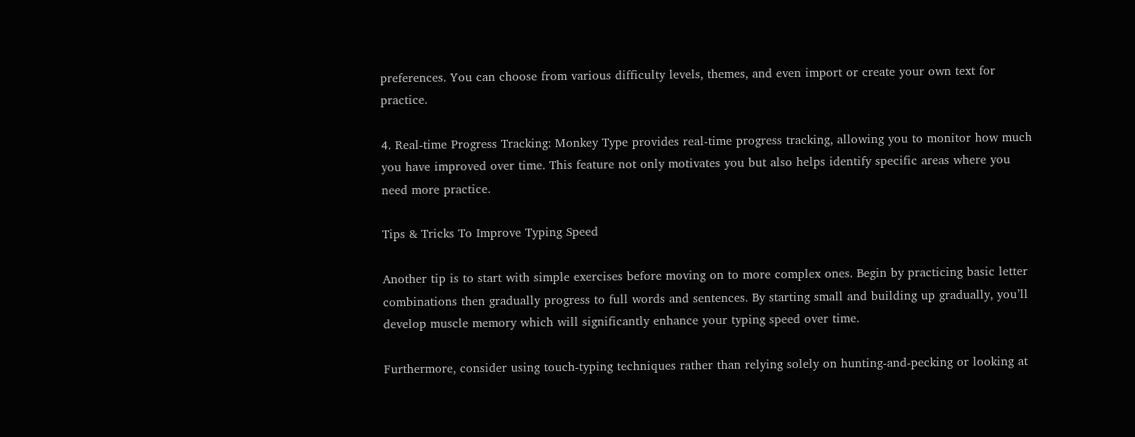preferences. You can choose from various difficulty levels, themes, and even import or create your own text for practice.

4. Real-time Progress Tracking: Monkey Type provides real-time progress tracking, allowing you to monitor how much you have improved over time. This feature not only motivates you but also helps identify specific areas where you need more practice.

Tips & Tricks To Improve Typing Speed

Another tip is to start with simple exercises before moving on to more complex ones. Begin by practicing basic letter combinations then gradually progress to full words and sentences. By starting small and building up gradually, you’ll develop muscle memory which will significantly enhance your typing speed over time.

Furthermore, consider using touch-typing techniques rather than relying solely on hunting-and-pecking or looking at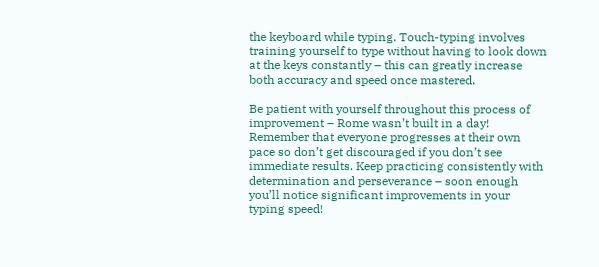the keyboard while typing. Touch-typing involves training yourself to type without having to look down at the keys constantly – this can greatly increase both accuracy and speed once mastered.

Be patient with yourself throughout this process of improvement – Rome wasn’t built in a day! Remember that everyone progresses at their own pace so don’t get discouraged if you don’t see immediate results. Keep practicing consistently with determination and perseverance – soon enough you’ll notice significant improvements in your typing speed!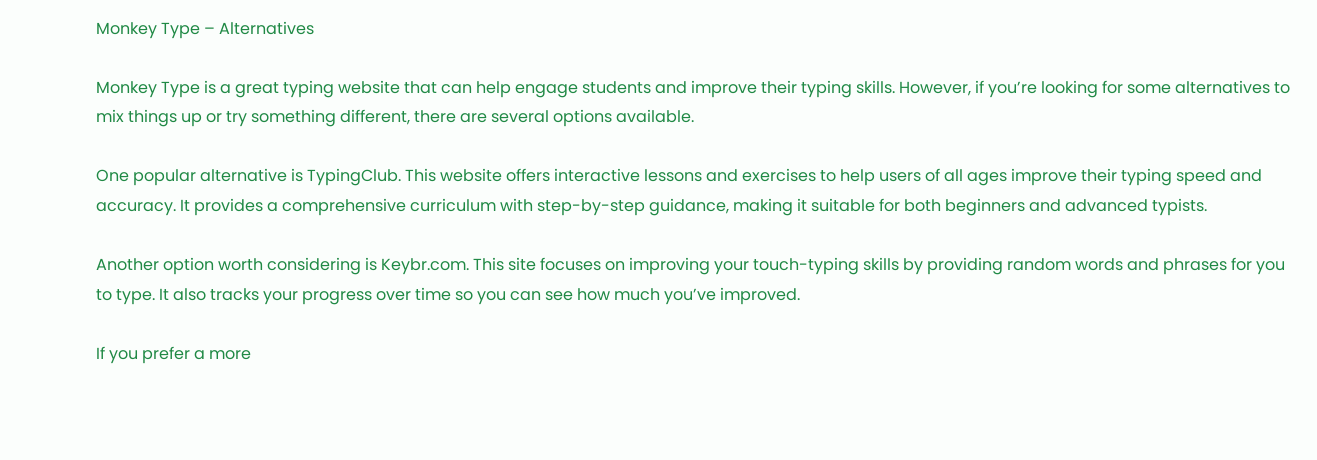Monkey Type – Alternatives

Monkey Type is a great typing website that can help engage students and improve their typing skills. However, if you’re looking for some alternatives to mix things up or try something different, there are several options available.

One popular alternative is TypingClub. This website offers interactive lessons and exercises to help users of all ages improve their typing speed and accuracy. It provides a comprehensive curriculum with step-by-step guidance, making it suitable for both beginners and advanced typists.

Another option worth considering is Keybr.com. This site focuses on improving your touch-typing skills by providing random words and phrases for you to type. It also tracks your progress over time so you can see how much you’ve improved.

If you prefer a more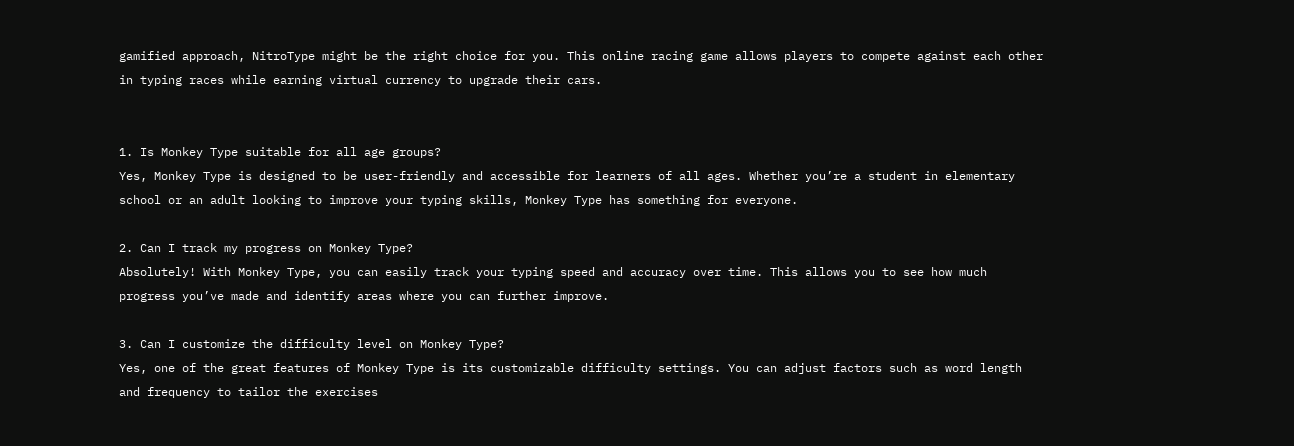gamified approach, NitroType might be the right choice for you. This online racing game allows players to compete against each other in typing races while earning virtual currency to upgrade their cars.


1. Is Monkey Type suitable for all age groups?
Yes, Monkey Type is designed to be user-friendly and accessible for learners of all ages. Whether you’re a student in elementary school or an adult looking to improve your typing skills, Monkey Type has something for everyone.

2. Can I track my progress on Monkey Type?
Absolutely! With Monkey Type, you can easily track your typing speed and accuracy over time. This allows you to see how much progress you’ve made and identify areas where you can further improve.

3. Can I customize the difficulty level on Monkey Type?
Yes, one of the great features of Monkey Type is its customizable difficulty settings. You can adjust factors such as word length and frequency to tailor the exercises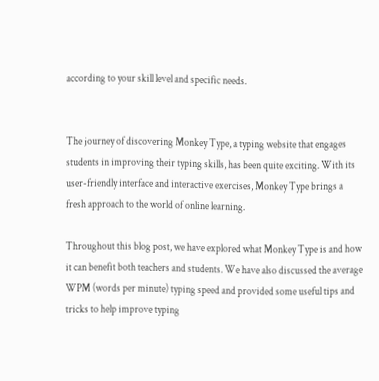according to your skill level and specific needs.


The journey of discovering Monkey Type, a typing website that engages students in improving their typing skills, has been quite exciting. With its user-friendly interface and interactive exercises, Monkey Type brings a fresh approach to the world of online learning.

Throughout this blog post, we have explored what Monkey Type is and how it can benefit both teachers and students. We have also discussed the average WPM (words per minute) typing speed and provided some useful tips and tricks to help improve typing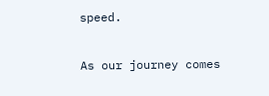speed.

As our journey comes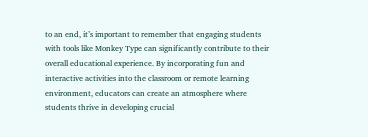to an end, it’s important to remember that engaging students with tools like Monkey Type can significantly contribute to their overall educational experience. By incorporating fun and interactive activities into the classroom or remote learning environment, educators can create an atmosphere where students thrive in developing crucial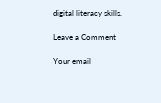digital literacy skills.

Leave a Comment

Your email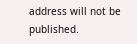address will not be published.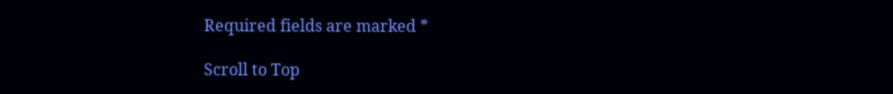Required fields are marked *

Scroll to Top